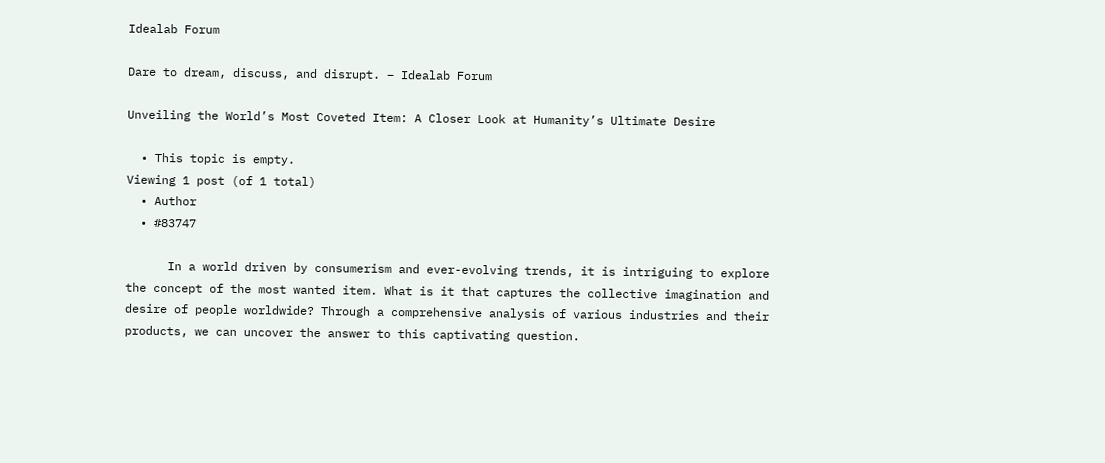Idealab Forum

Dare to dream, discuss, and disrupt. – Idealab Forum

Unveiling the World’s Most Coveted Item: A Closer Look at Humanity’s Ultimate Desire

  • This topic is empty.
Viewing 1 post (of 1 total)
  • Author
  • #83747

      In a world driven by consumerism and ever-evolving trends, it is intriguing to explore the concept of the most wanted item. What is it that captures the collective imagination and desire of people worldwide? Through a comprehensive analysis of various industries and their products, we can uncover the answer to this captivating question.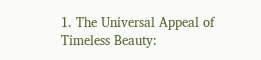1. The Universal Appeal of Timeless Beauty: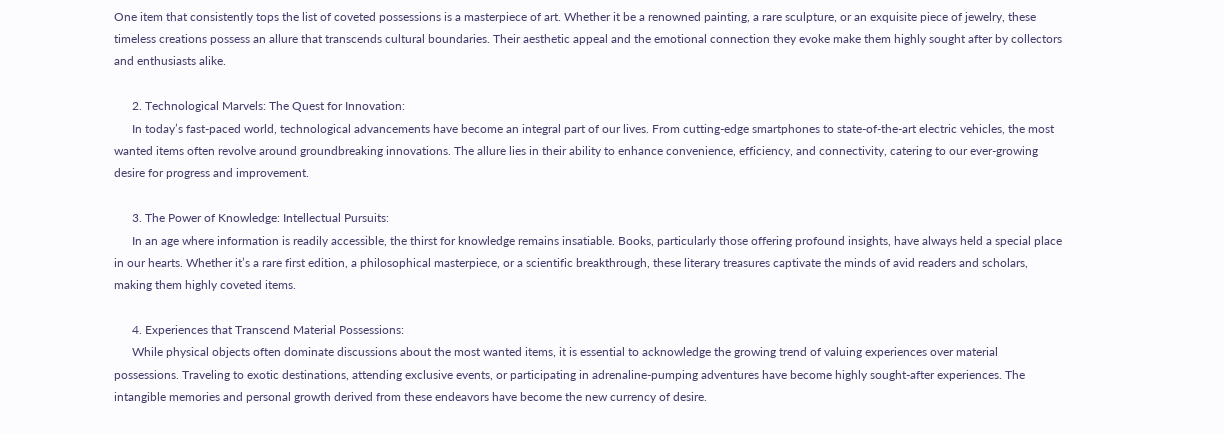One item that consistently tops the list of coveted possessions is a masterpiece of art. Whether it be a renowned painting, a rare sculpture, or an exquisite piece of jewelry, these timeless creations possess an allure that transcends cultural boundaries. Their aesthetic appeal and the emotional connection they evoke make them highly sought after by collectors and enthusiasts alike.

      2. Technological Marvels: The Quest for Innovation:
      In today’s fast-paced world, technological advancements have become an integral part of our lives. From cutting-edge smartphones to state-of-the-art electric vehicles, the most wanted items often revolve around groundbreaking innovations. The allure lies in their ability to enhance convenience, efficiency, and connectivity, catering to our ever-growing desire for progress and improvement.

      3. The Power of Knowledge: Intellectual Pursuits:
      In an age where information is readily accessible, the thirst for knowledge remains insatiable. Books, particularly those offering profound insights, have always held a special place in our hearts. Whether it’s a rare first edition, a philosophical masterpiece, or a scientific breakthrough, these literary treasures captivate the minds of avid readers and scholars, making them highly coveted items.

      4. Experiences that Transcend Material Possessions:
      While physical objects often dominate discussions about the most wanted items, it is essential to acknowledge the growing trend of valuing experiences over material possessions. Traveling to exotic destinations, attending exclusive events, or participating in adrenaline-pumping adventures have become highly sought-after experiences. The intangible memories and personal growth derived from these endeavors have become the new currency of desire.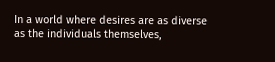In a world where desires are as diverse as the individuals themselves,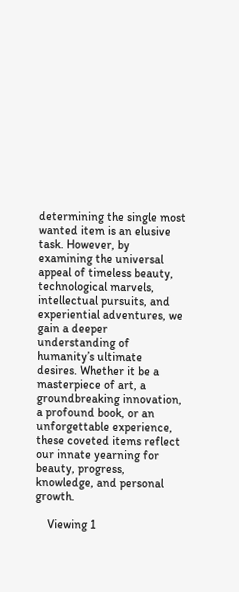determining the single most wanted item is an elusive task. However, by examining the universal appeal of timeless beauty, technological marvels, intellectual pursuits, and experiential adventures, we gain a deeper understanding of humanity’s ultimate desires. Whether it be a masterpiece of art, a groundbreaking innovation, a profound book, or an unforgettable experience, these coveted items reflect our innate yearning for beauty, progress, knowledge, and personal growth.

    Viewing 1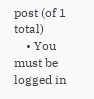post (of 1 total)
    • You must be logged in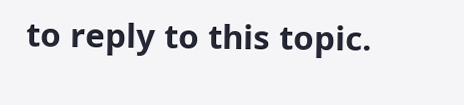to reply to this topic.